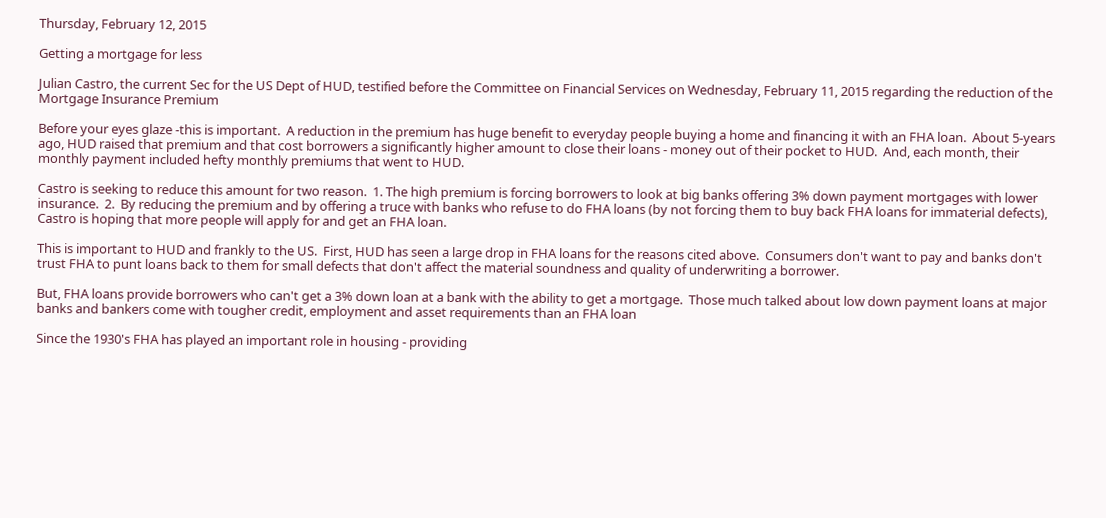Thursday, February 12, 2015

Getting a mortgage for less

Julian Castro, the current Sec for the US Dept of HUD, testified before the Committee on Financial Services on Wednesday, February 11, 2015 regarding the reduction of the Mortgage Insurance Premium

Before your eyes glaze -this is important.  A reduction in the premium has huge benefit to everyday people buying a home and financing it with an FHA loan.  About 5-years ago, HUD raised that premium and that cost borrowers a significantly higher amount to close their loans - money out of their pocket to HUD.  And, each month, their monthly payment included hefty monthly premiums that went to HUD.

Castro is seeking to reduce this amount for two reason.  1. The high premium is forcing borrowers to look at big banks offering 3% down payment mortgages with lower insurance.  2.  By reducing the premium and by offering a truce with banks who refuse to do FHA loans (by not forcing them to buy back FHA loans for immaterial defects), Castro is hoping that more people will apply for and get an FHA loan.

This is important to HUD and frankly to the US.  First, HUD has seen a large drop in FHA loans for the reasons cited above.  Consumers don't want to pay and banks don't trust FHA to punt loans back to them for small defects that don't affect the material soundness and quality of underwriting a borrower.

But, FHA loans provide borrowers who can't get a 3% down loan at a bank with the ability to get a mortgage.  Those much talked about low down payment loans at major banks and bankers come with tougher credit, employment and asset requirements than an FHA loan

Since the 1930's FHA has played an important role in housing - providing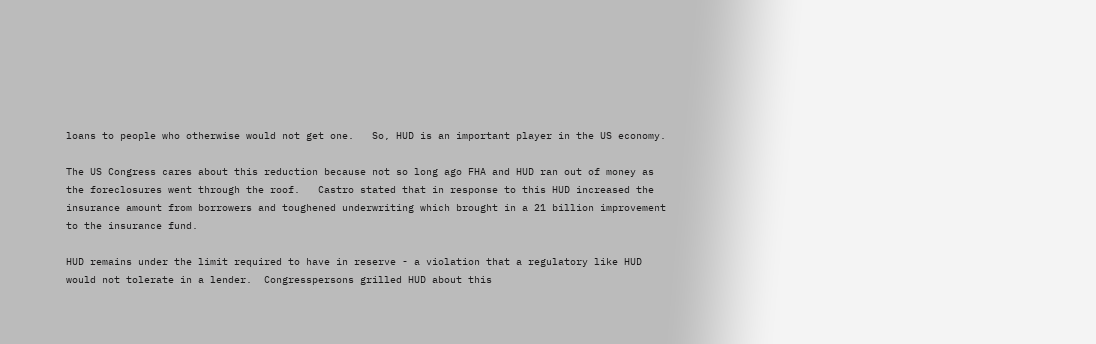loans to people who otherwise would not get one.   So, HUD is an important player in the US economy.

The US Congress cares about this reduction because not so long ago FHA and HUD ran out of money as the foreclosures went through the roof.   Castro stated that in response to this HUD increased the insurance amount from borrowers and toughened underwriting which brought in a 21 billion improvement to the insurance fund.

HUD remains under the limit required to have in reserve - a violation that a regulatory like HUD would not tolerate in a lender.  Congresspersons grilled HUD about this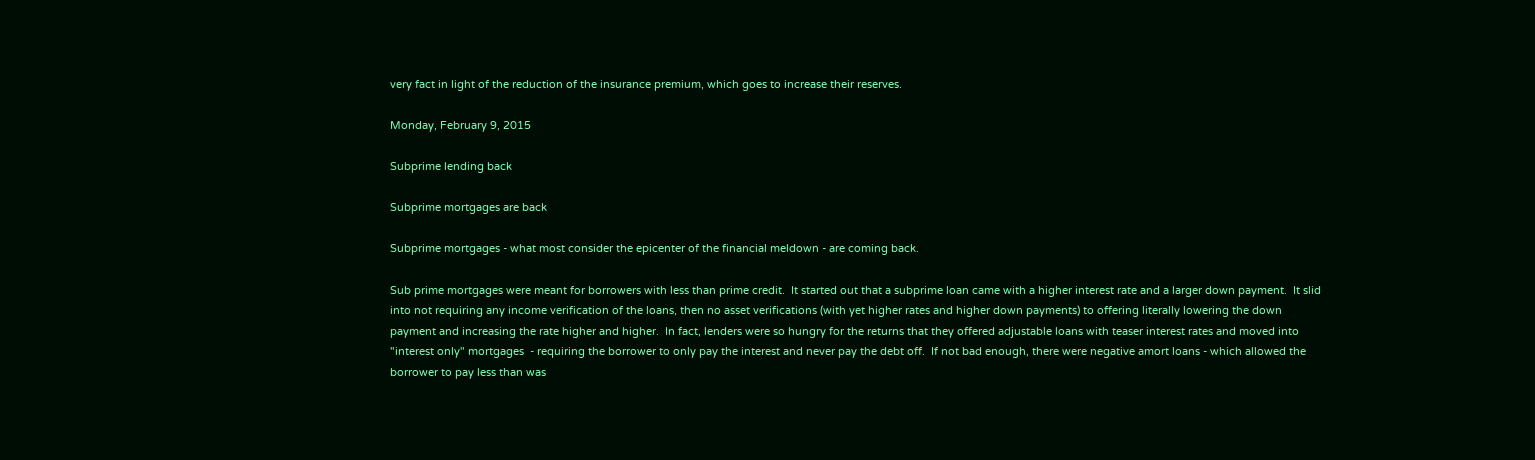very fact in light of the reduction of the insurance premium, which goes to increase their reserves.

Monday, February 9, 2015

Subprime lending back

Subprime mortgages are back

Subprime mortgages - what most consider the epicenter of the financial meldown - are coming back.

Sub prime mortgages were meant for borrowers with less than prime credit.  It started out that a subprime loan came with a higher interest rate and a larger down payment.  It slid into not requiring any income verification of the loans, then no asset verifications (with yet higher rates and higher down payments) to offering literally lowering the down payment and increasing the rate higher and higher.  In fact, lenders were so hungry for the returns that they offered adjustable loans with teaser interest rates and moved into "interest only" mortgages  - requiring the borrower to only pay the interest and never pay the debt off.  If not bad enough, there were negative amort loans - which allowed the borrower to pay less than was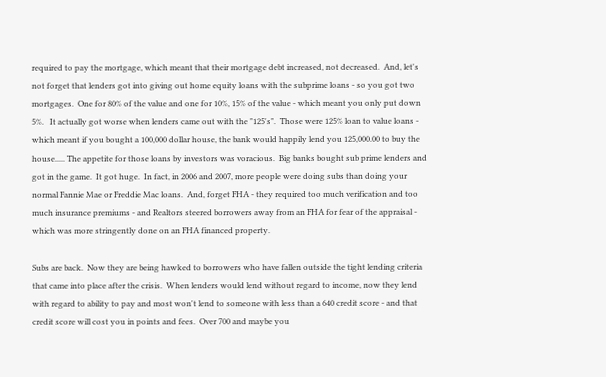required to pay the mortgage, which meant that their mortgage debt increased, not decreased.  And, let's not forget that lenders got into giving out home equity loans with the subprime loans - so you got two mortgages.  One for 80% of the value and one for 10%, 15% of the value - which meant you only put down 5%.   It actually got worse when lenders came out with the "125's".  Those were 125% loan to value loans - which meant if you bought a 100,000 dollar house, the bank would happily lend you 125,000.00 to buy the house..... The appetite for those loans by investors was voracious.  Big banks bought sub prime lenders and got in the game.  It got huge.  In fact, in 2006 and 2007, more people were doing subs than doing your normal Fannie Mae or Freddie Mac loans.  And, forget FHA - they required too much verification and too much insurance premiums - and Realtors steered borrowers away from an FHA for fear of the appraisal - which was more stringently done on an FHA financed property.

Subs are back.  Now they are being hawked to borrowers who have fallen outside the tight lending criteria that came into place after the crisis.  When lenders would lend without regard to income, now they lend with regard to ability to pay and most won't lend to someone with less than a 640 credit score - and that credit score will cost you in points and fees.  Over 700 and maybe you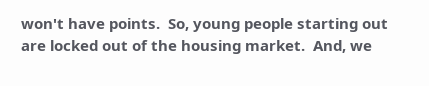won't have points.  So, young people starting out are locked out of the housing market.  And, we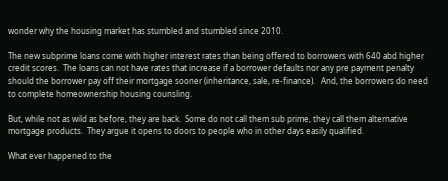wonder why the housing market has stumbled and stumbled since 2010.

The new subprime loans come with higher interest rates than being offered to borrowers with 640 abd higher credit scores.  The loans can not have rates that increase if a borrower defaults nor any pre payment penalty should the borrower pay off their mortgage sooner (inheritance, sale, re-finance).   And, the borrowers do need to complete homeownership housing counsling.

But, while not as wild as before, they are back.  Some do not call them sub prime, they call them alternative mortgage products.  They argue it opens to doors to people who in other days easily qualified.

What ever happened to the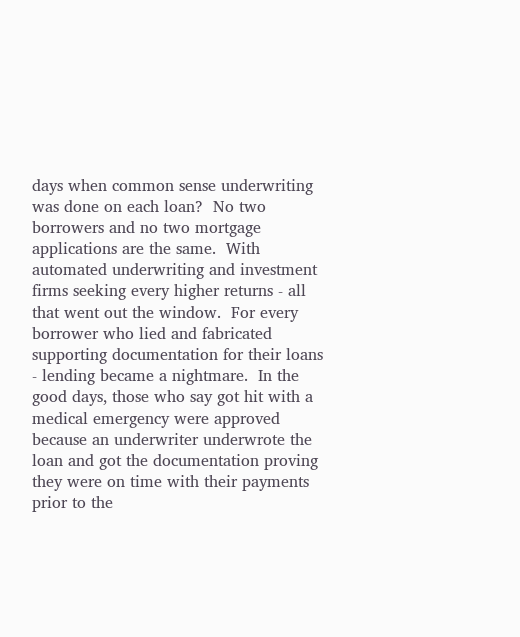days when common sense underwriting was done on each loan?  No two borrowers and no two mortgage applications are the same.  With automated underwriting and investment firms seeking every higher returns - all that went out the window.  For every borrower who lied and fabricated supporting documentation for their loans - lending became a nightmare.  In the good days, those who say got hit with a medical emergency were approved because an underwriter underwrote the loan and got the documentation proving they were on time with their payments prior to the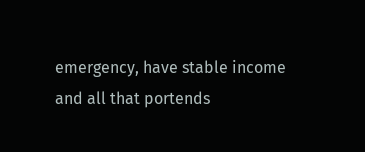emergency, have stable income and all that portends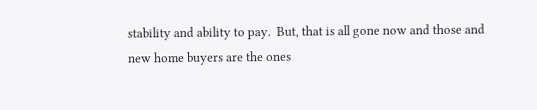stability and ability to pay.  But, that is all gone now and those and new home buyers are the ones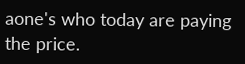aone's who today are paying the price.